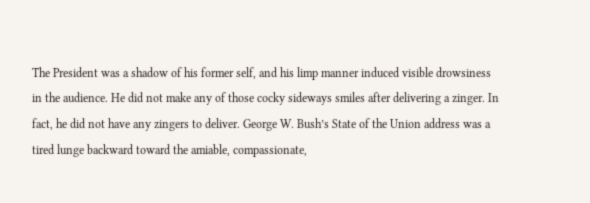The President was a shadow of his former self, and his limp manner induced visible drowsiness in the audience. He did not make any of those cocky sideways smiles after delivering a zinger. In fact, he did not have any zingers to deliver. George W. Bush’s State of the Union address was a tired lunge backward toward the amiable, compassionate,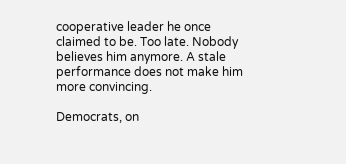cooperative leader he once claimed to be. Too late. Nobody believes him anymore. A stale performance does not make him more convincing.

Democrats, on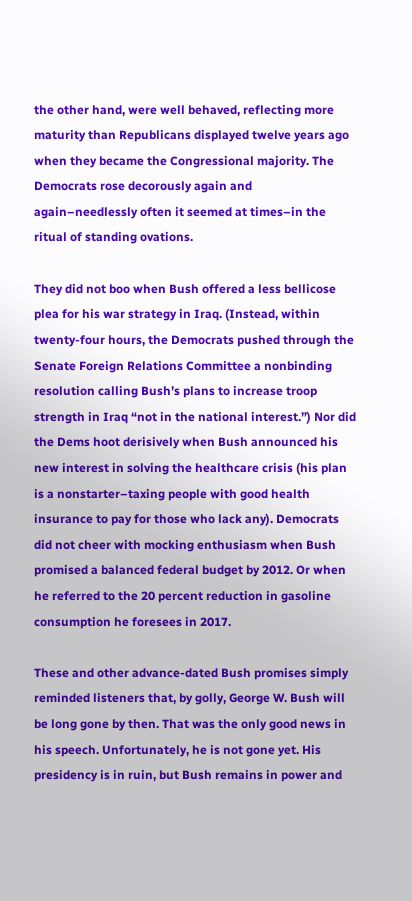the other hand, were well behaved, reflecting more maturity than Republicans displayed twelve years ago when they became the Congressional majority. The Democrats rose decorously again and again–needlessly often it seemed at times–in the ritual of standing ovations.

They did not boo when Bush offered a less bellicose plea for his war strategy in Iraq. (Instead, within twenty-four hours, the Democrats pushed through the Senate Foreign Relations Committee a nonbinding resolution calling Bush’s plans to increase troop strength in Iraq “not in the national interest.”) Nor did the Dems hoot derisively when Bush announced his new interest in solving the healthcare crisis (his plan is a nonstarter–taxing people with good health insurance to pay for those who lack any). Democrats did not cheer with mocking enthusiasm when Bush promised a balanced federal budget by 2012. Or when he referred to the 20 percent reduction in gasoline consumption he foresees in 2017.

These and other advance-dated Bush promises simply reminded listeners that, by golly, George W. Bush will be long gone by then. That was the only good news in his speech. Unfortunately, he is not gone yet. His presidency is in ruin, but Bush remains in power and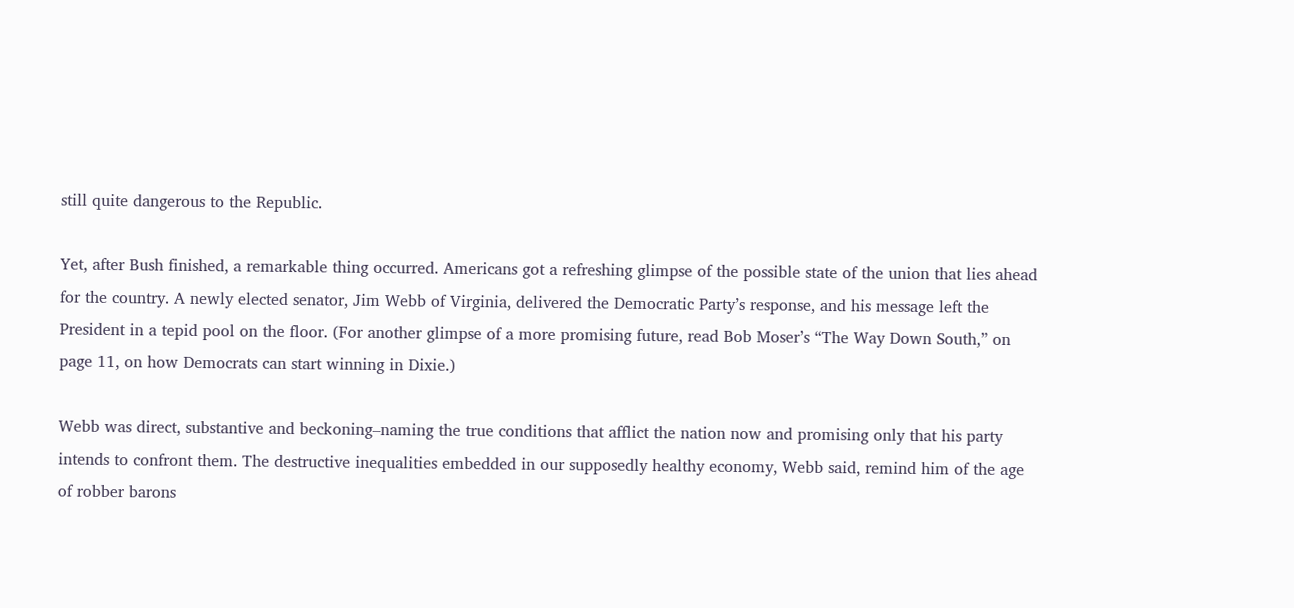still quite dangerous to the Republic.

Yet, after Bush finished, a remarkable thing occurred. Americans got a refreshing glimpse of the possible state of the union that lies ahead for the country. A newly elected senator, Jim Webb of Virginia, delivered the Democratic Party’s response, and his message left the President in a tepid pool on the floor. (For another glimpse of a more promising future, read Bob Moser’s “The Way Down South,” on page 11, on how Democrats can start winning in Dixie.)

Webb was direct, substantive and beckoning–naming the true conditions that afflict the nation now and promising only that his party intends to confront them. The destructive inequalities embedded in our supposedly healthy economy, Webb said, remind him of the age of robber barons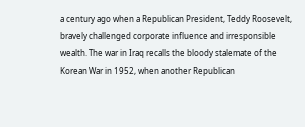a century ago when a Republican President, Teddy Roosevelt, bravely challenged corporate influence and irresponsible wealth. The war in Iraq recalls the bloody stalemate of the Korean War in 1952, when another Republican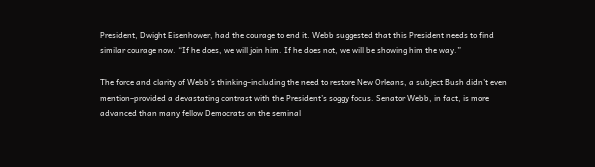President, Dwight Eisenhower, had the courage to end it. Webb suggested that this President needs to find similar courage now. “If he does, we will join him. If he does not, we will be showing him the way.”

The force and clarity of Webb’s thinking–including the need to restore New Orleans, a subject Bush didn’t even mention–provided a devastating contrast with the President’s soggy focus. Senator Webb, in fact, is more advanced than many fellow Democrats on the seminal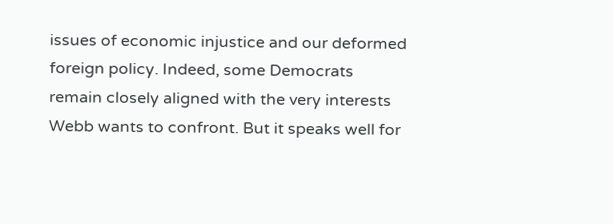issues of economic injustice and our deformed foreign policy. Indeed, some Democrats remain closely aligned with the very interests Webb wants to confront. But it speaks well for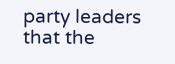party leaders that the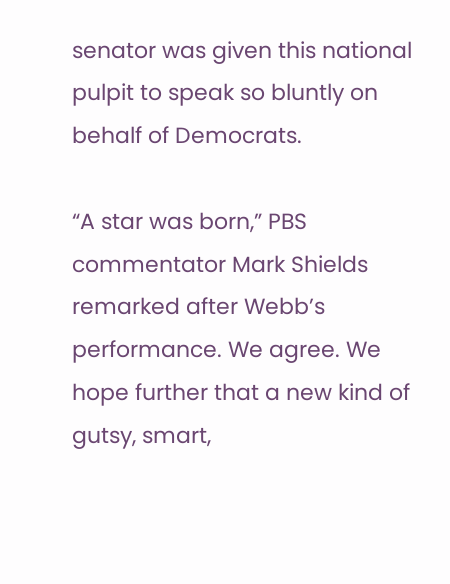senator was given this national pulpit to speak so bluntly on behalf of Democrats.

“A star was born,” PBS commentator Mark Shields remarked after Webb’s performance. We agree. We hope further that a new kind of gutsy, smart,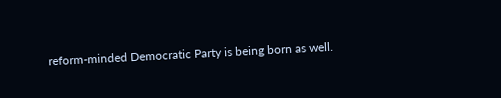reform-minded Democratic Party is being born as well.